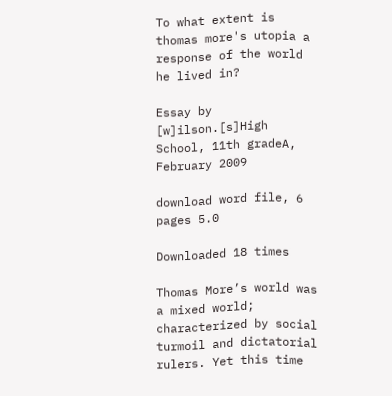To what extent is thomas more's utopia a response of the world he lived in?

Essay by [w]ilson.[s]High School, 11th gradeA, February 2009

download word file, 6 pages 5.0

Downloaded 18 times

Thomas More’s world was a mixed world; characterized by social turmoil and dictatorial rulers. Yet this time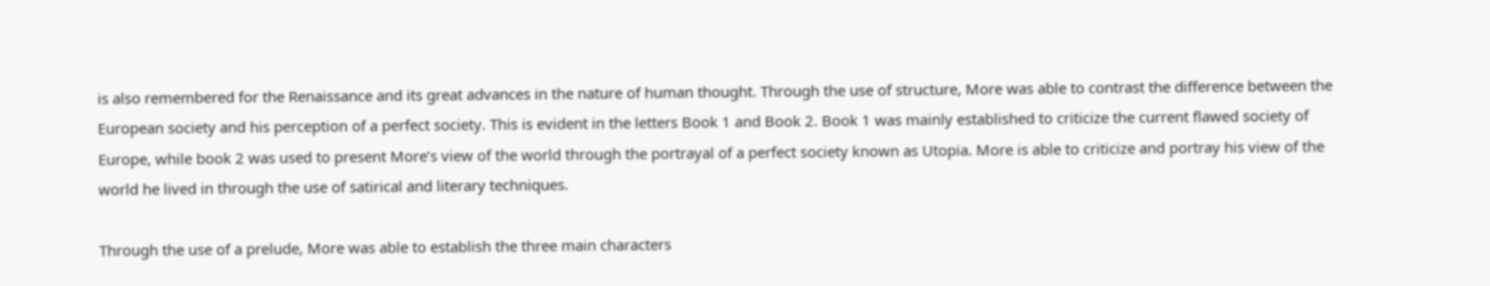is also remembered for the Renaissance and its great advances in the nature of human thought. Through the use of structure, More was able to contrast the difference between the European society and his perception of a perfect society. This is evident in the letters Book 1 and Book 2. Book 1 was mainly established to criticize the current flawed society of Europe, while book 2 was used to present More’s view of the world through the portrayal of a perfect society known as Utopia. More is able to criticize and portray his view of the world he lived in through the use of satirical and literary techniques.

Through the use of a prelude, More was able to establish the three main characters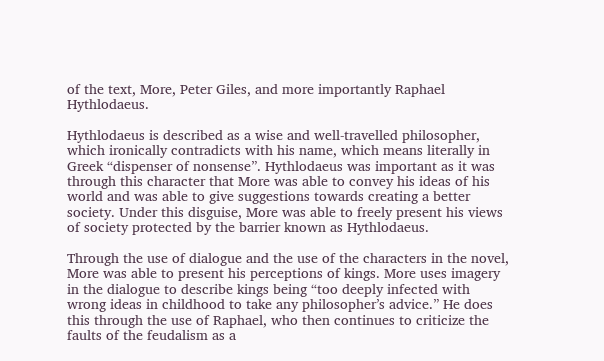of the text, More, Peter Giles, and more importantly Raphael Hythlodaeus.

Hythlodaeus is described as a wise and well-travelled philosopher, which ironically contradicts with his name, which means literally in Greek “dispenser of nonsense”. Hythlodaeus was important as it was through this character that More was able to convey his ideas of his world and was able to give suggestions towards creating a better society. Under this disguise, More was able to freely present his views of society protected by the barrier known as Hythlodaeus.

Through the use of dialogue and the use of the characters in the novel, More was able to present his perceptions of kings. More uses imagery in the dialogue to describe kings being “too deeply infected with wrong ideas in childhood to take any philosopher’s advice.” He does this through the use of Raphael, who then continues to criticize the faults of the feudalism as a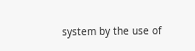system by the use of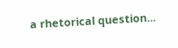a rhetorical question...